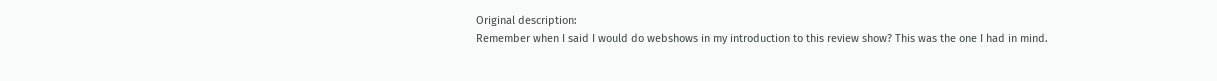Original description:
Remember when I said I would do webshows in my introduction to this review show? This was the one I had in mind.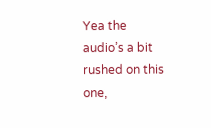Yea the audio’s a bit rushed on this one,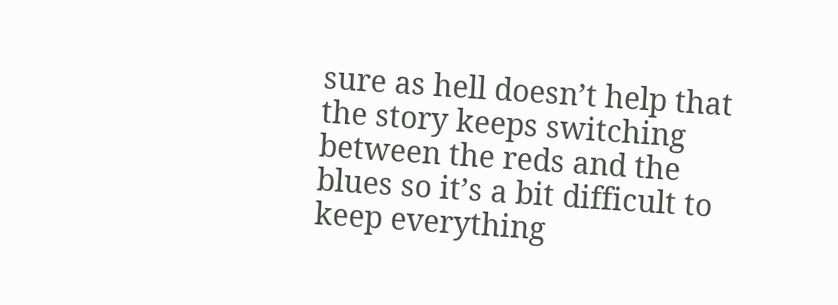sure as hell doesn’t help that the story keeps switching between the reds and the blues so it’s a bit difficult to keep everything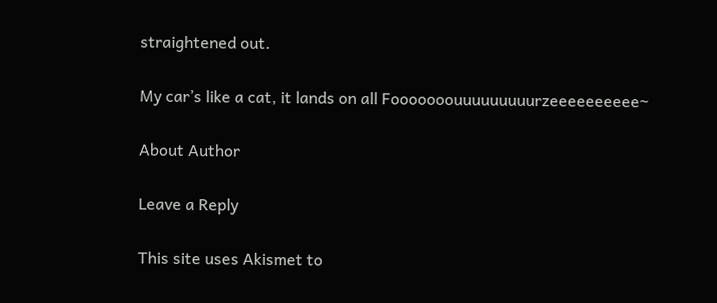straightened out.

My car’s like a cat, it lands on all Fooooooouuuuuuuuurzeeeeeeeeee~

About Author

Leave a Reply

This site uses Akismet to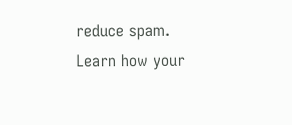reduce spam. Learn how your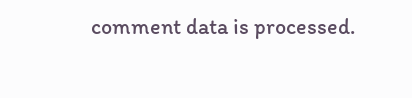comment data is processed.